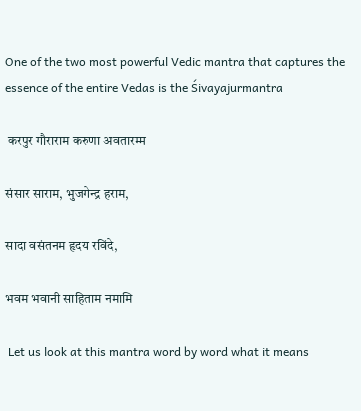One of the two most powerful Vedic mantra that captures the essence of the entire Vedas is the Śivayajurmantra

 करपुर गौराराम करुणा अवतारम्म

संसार साराम, भुजगेन्द्र हराम,

सादा वसंतनम हृदय रविंदे,

भवम भवानी साहिताम नमामि

 Let us look at this mantra word by word what it means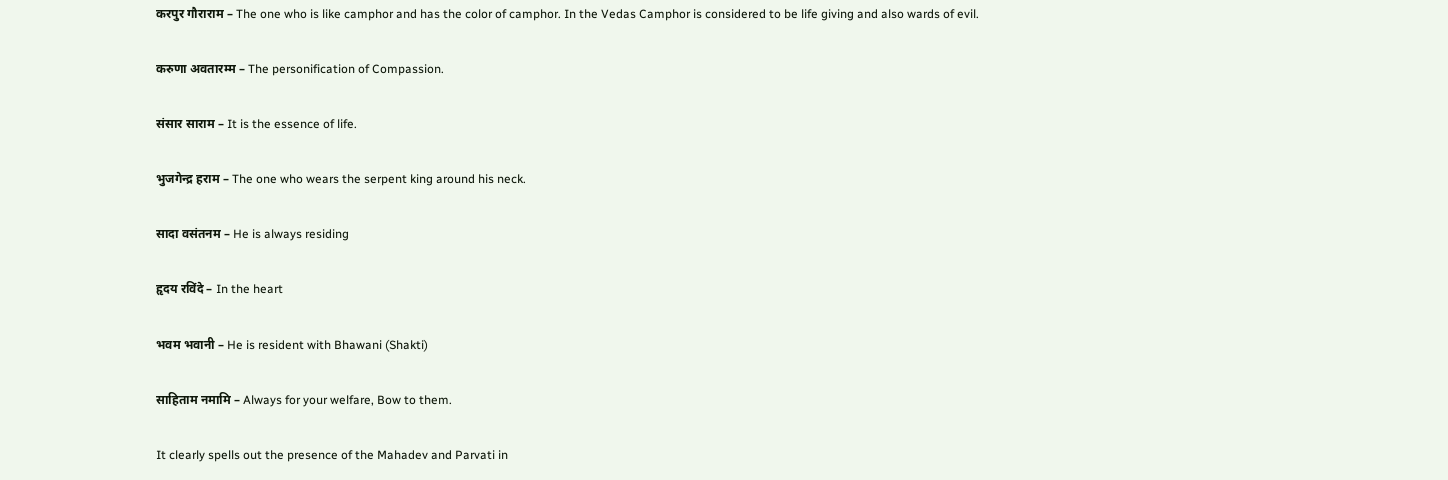करपुर गौराराम – The one who is like camphor and has the color of camphor. In the Vedas Camphor is considered to be life giving and also wards of evil.

करुणा अवतारम्म – The personification of Compassion.

संसार साराम – It is the essence of life.

भुजगेन्द्र हराम – The one who wears the serpent king around his neck.

सादा वसंतनम – He is always residing

हृदय रविंदे – In the heart

भवम भवानी – He is resident with Bhawani (Shakti)

साहिताम नमामि – Always for your welfare, Bow to them.

It clearly spells out the presence of the Mahadev and Parvati in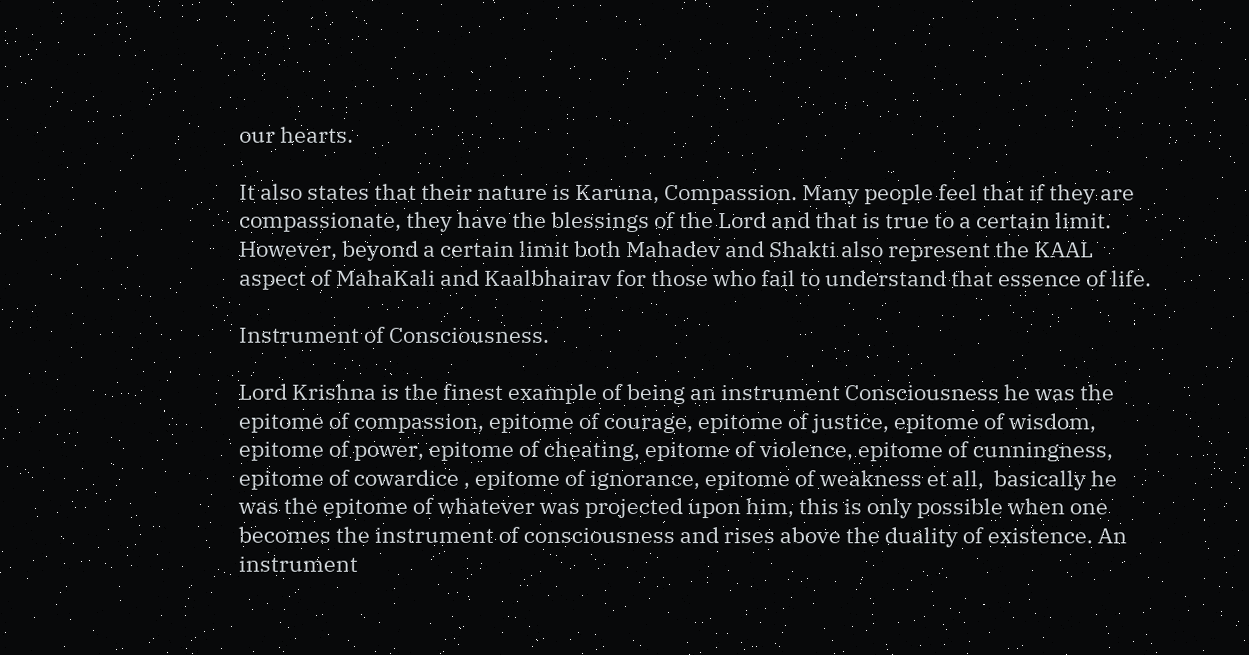our hearts.

It also states that their nature is Karuna, Compassion. Many people feel that if they are compassionate, they have the blessings of the Lord and that is true to a certain limit. However, beyond a certain limit both Mahadev and Shakti also represent the KAAL aspect of MahaKali and Kaalbhairav for those who fail to understand that essence of life.

Instrument of Consciousness.

Lord Krishna is the finest example of being an instrument Consciousness he was the epitome of compassion, epitome of courage, epitome of justice, epitome of wisdom, epitome of power, epitome of cheating, epitome of violence, epitome of cunningness, epitome of cowardice , epitome of ignorance, epitome of weakness et all,  basically he was the epitome of whatever was projected upon him, this is only possible when one becomes the instrument of consciousness and rises above the duality of existence. An instrument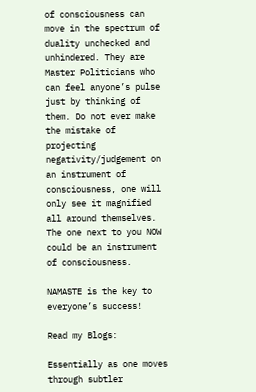of consciousness can move in the spectrum of duality unchecked and unhindered. They are Master Politicians who can feel anyone’s pulse just by thinking of them. Do not ever make the mistake of projecting negativity/judgement on an instrument of consciousness, one will only see it magnified all around themselves. The one next to you NOW could be an instrument of consciousness.

NAMASTE is the key to everyone’s success!

Read my Blogs:

Essentially as one moves through subtler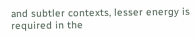and subtler contexts, lesser energy is required in the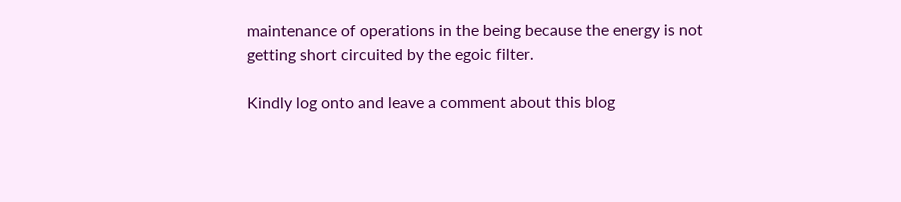maintenance of operations in the being because the energy is not getting short circuited by the egoic filter.

Kindly log onto and leave a comment about this blog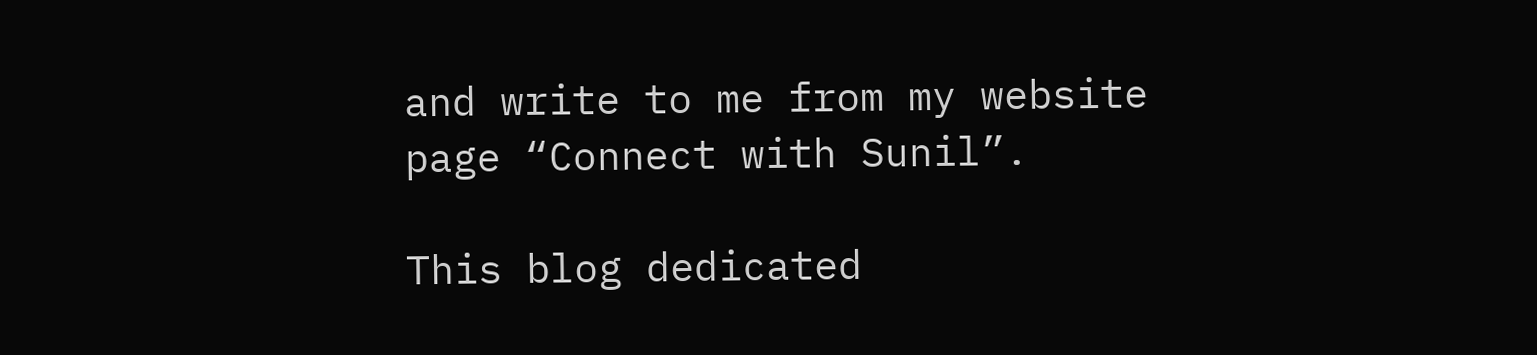and write to me from my website page “Connect with Sunil”.

This blog dedicated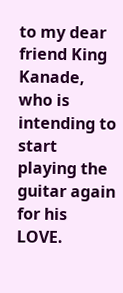to my dear friend King Kanade, who is intending to start playing the guitar again for his LOVE.